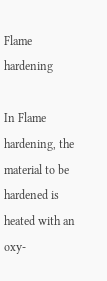Flame hardening

In Flame hardening, the material to be hardened is heated with an oxy-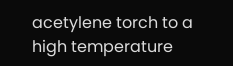acetylene torch to a high temperature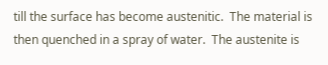till the surface has become austenitic.  The material is then quenched in a spray of water.  The austenite is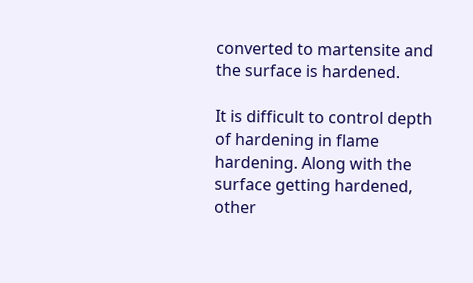converted to martensite and the surface is hardened.

It is difficult to control depth of hardening in flame hardening. Along with the surface getting hardened, other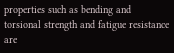properties such as bending and torsional strength and fatigue resistance are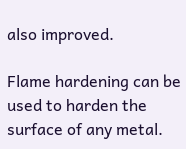also improved.

Flame hardening can be used to harden the surface of any metal.